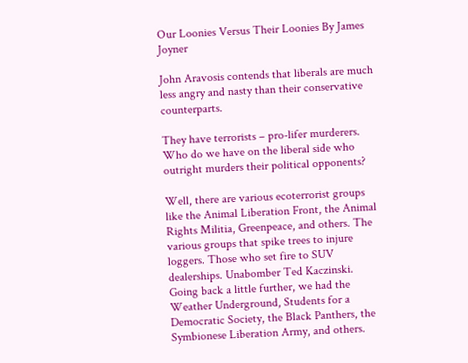Our Loonies Versus Their Loonies By James Joyner

John Aravosis contends that liberals are much less angry and nasty than their conservative counterparts.

They have terrorists – pro-lifer murderers. Who do we have on the liberal side who outright murders their political opponents?

Well, there are various ecoterrorist groups like the Animal Liberation Front, the Animal Rights Militia, Greenpeace, and others. The various groups that spike trees to injure loggers. Those who set fire to SUV dealerships. Unabomber Ted Kaczinski. Going back a little further, we had the Weather Underground, Students for a Democratic Society, the Black Panthers, the Symbionese Liberation Army, and others.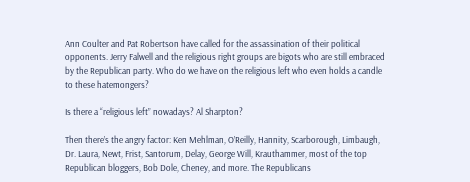Ann Coulter and Pat Robertson have called for the assassination of their political opponents. Jerry Falwell and the religious right groups are bigots who are still embraced by the Republican party. Who do we have on the religious left who even holds a candle to these hatemongers?

Is there a “religious left” nowadays? Al Sharpton?

Then there’s the angry factor: Ken Mehlman, O’Reilly, Hannity, Scarborough, Limbaugh, Dr. Laura, Newt, Frist, Santorum, Delay, George Will, Krauthammer, most of the top Republican bloggers, Bob Dole, Cheney, and more. The Republicans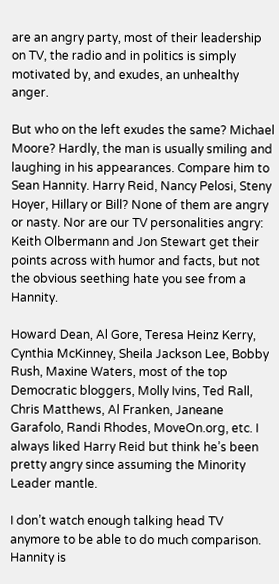are an angry party, most of their leadership on TV, the radio and in politics is simply motivated by, and exudes, an unhealthy anger.

But who on the left exudes the same? Michael Moore? Hardly, the man is usually smiling and laughing in his appearances. Compare him to Sean Hannity. Harry Reid, Nancy Pelosi, Steny Hoyer, Hillary or Bill? None of them are angry or nasty. Nor are our TV personalities angry: Keith Olbermann and Jon Stewart get their points across with humor and facts, but not the obvious seething hate you see from a Hannity.

Howard Dean, Al Gore, Teresa Heinz Kerry, Cynthia McKinney, Sheila Jackson Lee, Bobby Rush, Maxine Waters, most of the top Democratic bloggers, Molly Ivins, Ted Rall, Chris Matthews, Al Franken, Janeane Garafolo, Randi Rhodes, MoveOn.org, etc. I always liked Harry Reid but think he’s been pretty angry since assuming the Minority Leader mantle.

I don’t watch enough talking head TV anymore to be able to do much comparison. Hannity is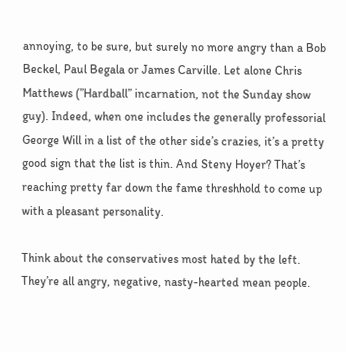annoying, to be sure, but surely no more angry than a Bob Beckel, Paul Begala or James Carville. Let alone Chris Matthews (”Hardball” incarnation, not the Sunday show guy). Indeed, when one includes the generally professorial George Will in a list of the other side’s crazies, it’s a pretty good sign that the list is thin. And Steny Hoyer? That’s reaching pretty far down the fame threshhold to come up with a pleasant personality.

Think about the conservatives most hated by the left. They’re all angry, negative, nasty-hearted mean people.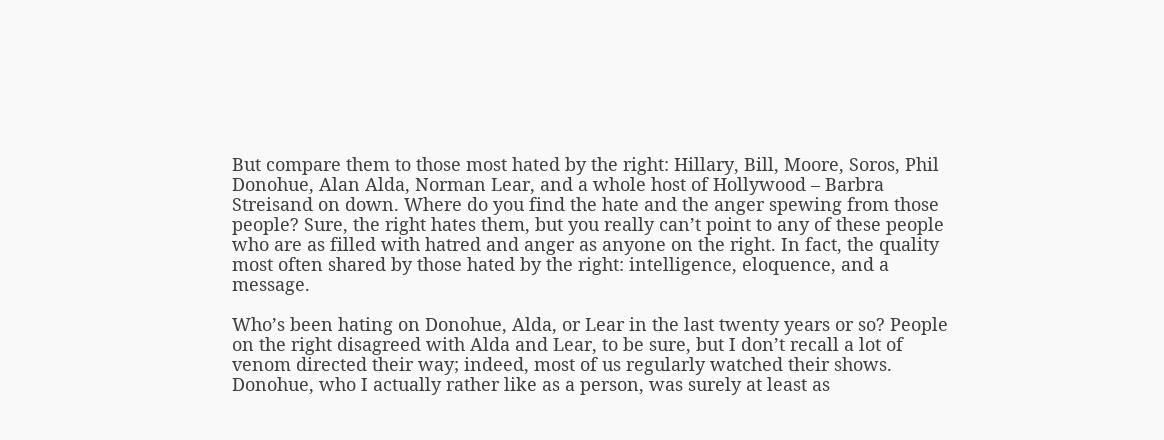But compare them to those most hated by the right: Hillary, Bill, Moore, Soros, Phil Donohue, Alan Alda, Norman Lear, and a whole host of Hollywood – Barbra Streisand on down. Where do you find the hate and the anger spewing from those people? Sure, the right hates them, but you really can’t point to any of these people who are as filled with hatred and anger as anyone on the right. In fact, the quality most often shared by those hated by the right: intelligence, eloquence, and a message.

Who’s been hating on Donohue, Alda, or Lear in the last twenty years or so? People on the right disagreed with Alda and Lear, to be sure, but I don’t recall a lot of venom directed their way; indeed, most of us regularly watched their shows. Donohue, who I actually rather like as a person, was surely at least as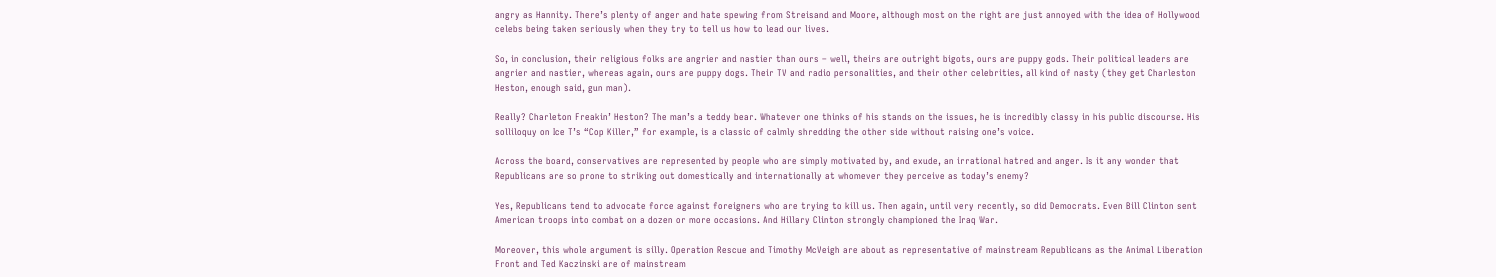angry as Hannity. There’s plenty of anger and hate spewing from Streisand and Moore, although most on the right are just annoyed with the idea of Hollywood celebs being taken seriously when they try to tell us how to lead our lives.

So, in conclusion, their religious folks are angrier and nastier than ours – well, theirs are outright bigots, ours are puppy gods. Their political leaders are angrier and nastier, whereas again, ours are puppy dogs. Their TV and radio personalities, and their other celebrities, all kind of nasty (they get Charleston Heston, enough said, gun man).

Really? Charleton Freakin’ Heston? The man’s a teddy bear. Whatever one thinks of his stands on the issues, he is incredibly classy in his public discourse. His solliloquy on Ice T’s “Cop Killer,” for example, is a classic of calmly shredding the other side without raising one’s voice.

Across the board, conservatives are represented by people who are simply motivated by, and exude, an irrational hatred and anger. Is it any wonder that Republicans are so prone to striking out domestically and internationally at whomever they perceive as today’s enemy?

Yes, Republicans tend to advocate force against foreigners who are trying to kill us. Then again, until very recently, so did Democrats. Even Bill Clinton sent American troops into combat on a dozen or more occasions. And Hillary Clinton strongly championed the Iraq War.

Moreover, this whole argument is silly. Operation Rescue and Timothy McVeigh are about as representative of mainstream Republicans as the Animal Liberation Front and Ted Kaczinski are of mainstream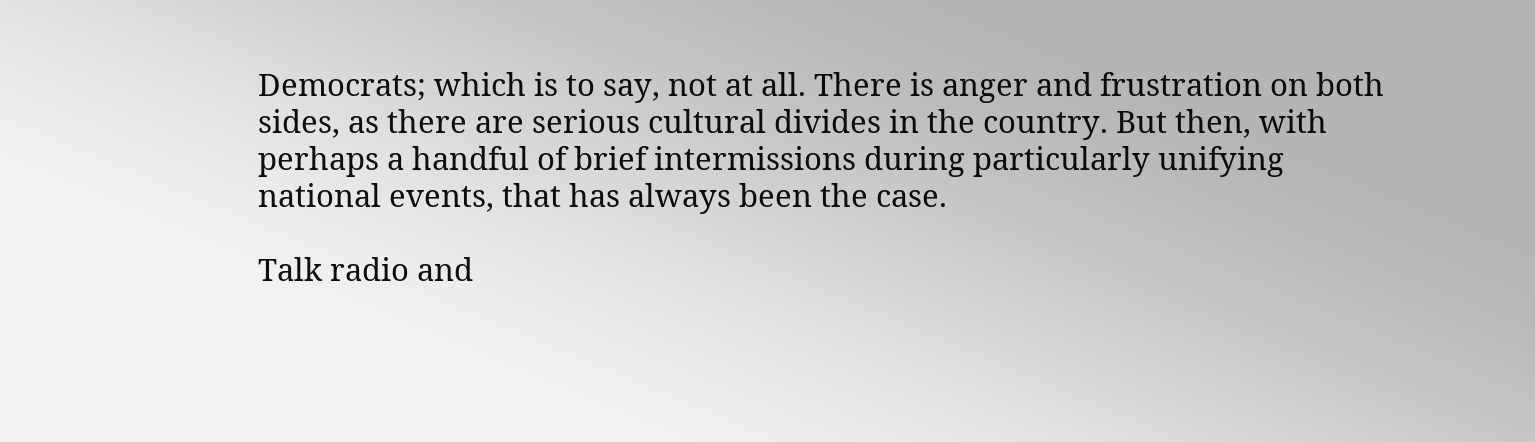Democrats; which is to say, not at all. There is anger and frustration on both sides, as there are serious cultural divides in the country. But then, with perhaps a handful of brief intermissions during particularly unifying national events, that has always been the case.

Talk radio and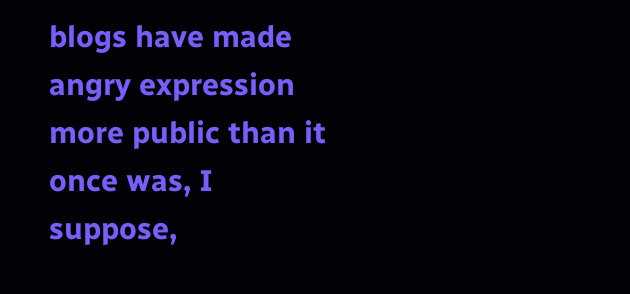blogs have made angry expression more public than it once was, I suppose,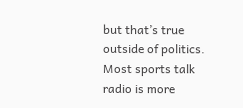but that’s true outside of politics. Most sports talk radio is more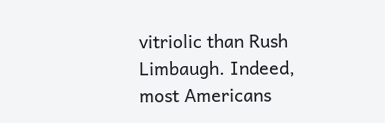vitriolic than Rush Limbaugh. Indeed, most Americans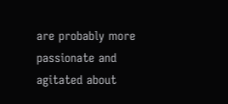are probably more passionate and agitated about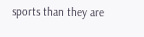sports than they are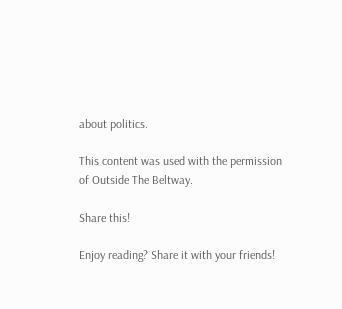about politics.

This content was used with the permission of Outside The Beltway.

Share this!

Enjoy reading? Share it with your friends!